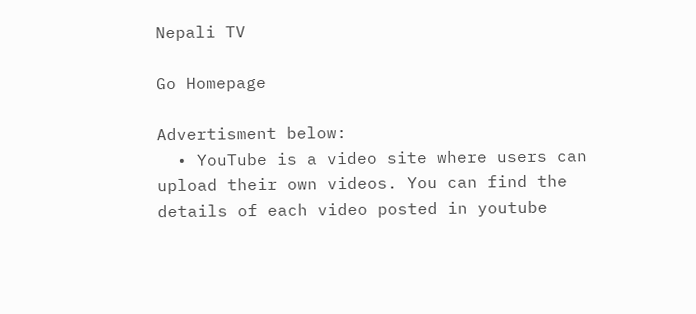Nepali TV

Go Homepage

Advertisment below:
  • YouTube is a video site where users can upload their own videos. You can find the details of each video posted in youtube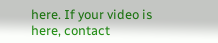here. If your video is here, contact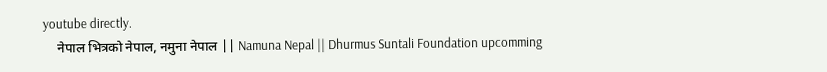youtube directly.
    नेपाल भित्रको नेपाल, नमुना नेपाल || Namuna Nepal || Dhurmus Suntali Foundation upcomming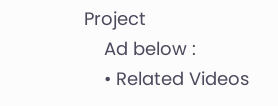Project
    Ad below :
    • Related Videos